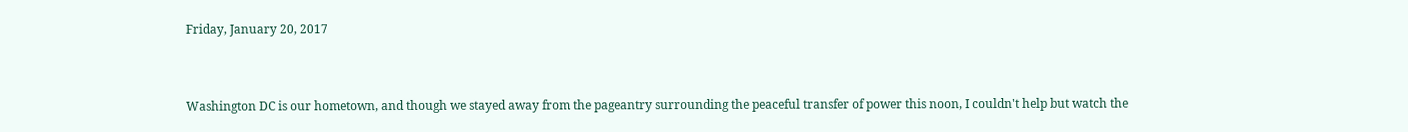Friday, January 20, 2017


Washington DC is our hometown, and though we stayed away from the pageantry surrounding the peaceful transfer of power this noon, I couldn't help but watch the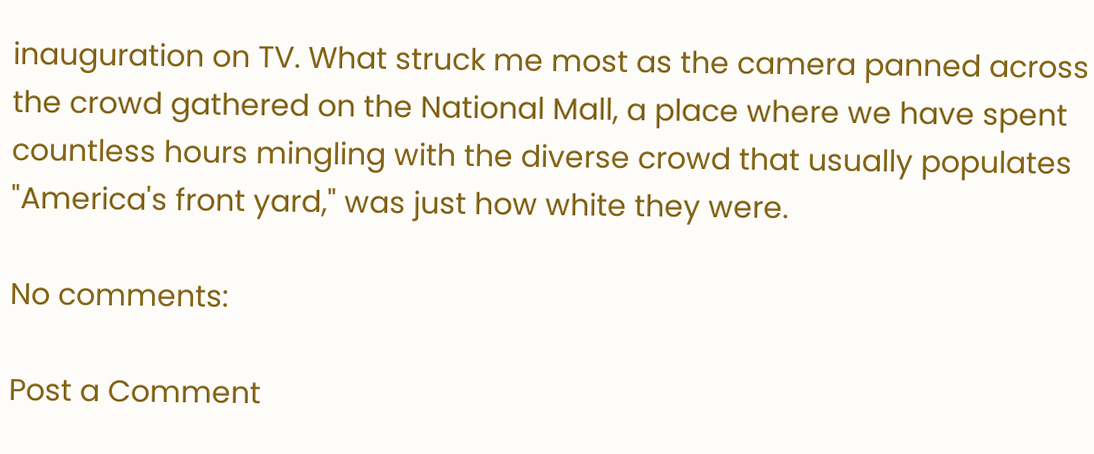inauguration on TV. What struck me most as the camera panned across the crowd gathered on the National Mall, a place where we have spent countless hours mingling with the diverse crowd that usually populates "America's front yard," was just how white they were.

No comments:

Post a Comment